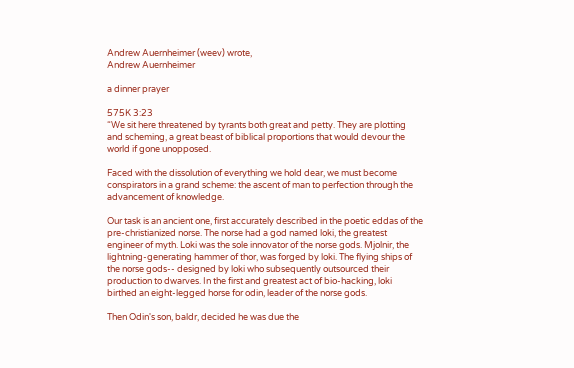Andrew Auernheimer (weev) wrote,
Andrew Auernheimer

a dinner prayer

575K 3:23
“We sit here threatened by tyrants both great and petty. They are plotting and scheming, a great beast of biblical proportions that would devour the world if gone unopposed.

Faced with the dissolution of everything we hold dear, we must become conspirators in a grand scheme: the ascent of man to perfection through the advancement of knowledge.

Our task is an ancient one, first accurately described in the poetic eddas of the pre-christianized norse. The norse had a god named loki, the greatest engineer of myth. Loki was the sole innovator of the norse gods. Mjolnir, the lightning-generating hammer of thor, was forged by loki. The flying ships of the norse gods-- designed by loki who subsequently outsourced their production to dwarves. In the first and greatest act of bio-hacking, loki birthed an eight-legged horse for odin, leader of the norse gods.

Then Odin's son, baldr, decided he was due the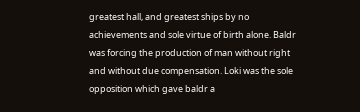greatest hall, and greatest ships by no achievements and sole virtue of birth alone. Baldr was forcing the production of man without right and without due compensation. Loki was the sole opposition which gave baldr a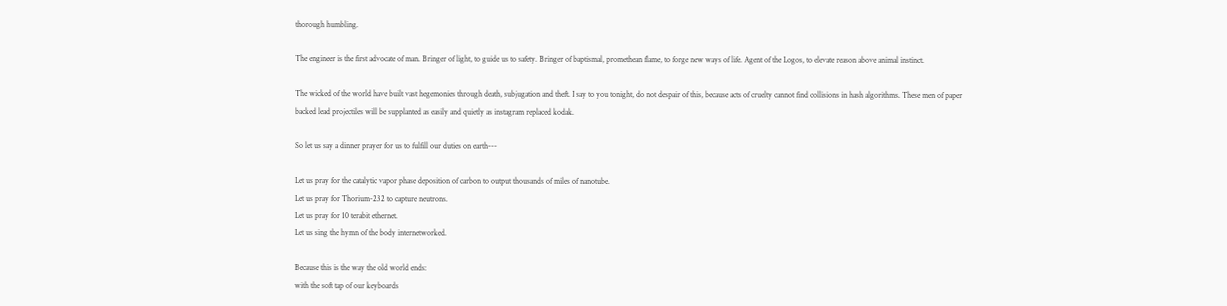thorough humbling.

The engineer is the first advocate of man. Bringer of light, to guide us to safety. Bringer of baptismal, promethean flame, to forge new ways of life. Agent of the Logos, to elevate reason above animal instinct.

The wicked of the world have built vast hegemonies through death, subjugation and theft. I say to you tonight, do not despair of this, because acts of cruelty cannot find collisions in hash algorithms. These men of paper backed lead projectiles will be supplanted as easily and quietly as instagram replaced kodak.

So let us say a dinner prayer for us to fulfill our duties on earth---

Let us pray for the catalytic vapor phase deposition of carbon to output thousands of miles of nanotube.
Let us pray for Thorium-232 to capture neutrons.
Let us pray for 10 terabit ethernet.
Let us sing the hymn of the body internetworked.

Because this is the way the old world ends:
with the soft tap of our keyboards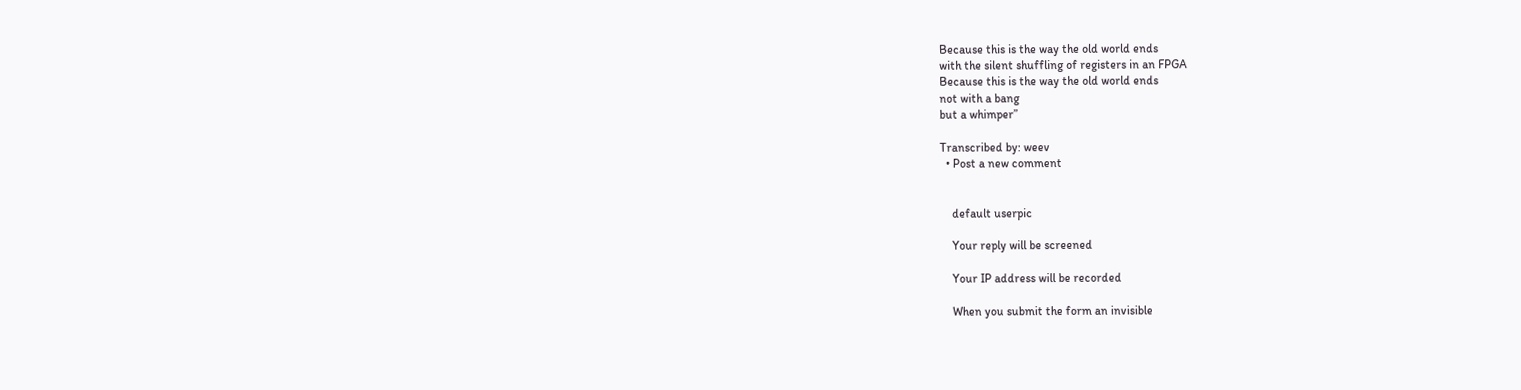Because this is the way the old world ends
with the silent shuffling of registers in an FPGA
Because this is the way the old world ends
not with a bang
but a whimper”

Transcribed by: weev
  • Post a new comment


    default userpic

    Your reply will be screened

    Your IP address will be recorded

    When you submit the form an invisible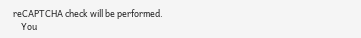reCAPTCHA check will be performed.
    You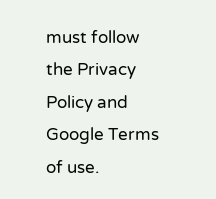must follow the Privacy Policy and Google Terms of use.